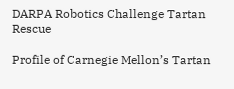DARPA Robotics Challenge Tartan Rescue

Profile of Carnegie Mellon’s Tartan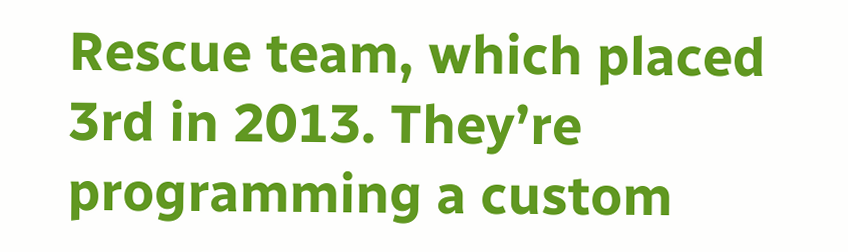Rescue team, which placed 3rd in 2013. They’re programming a custom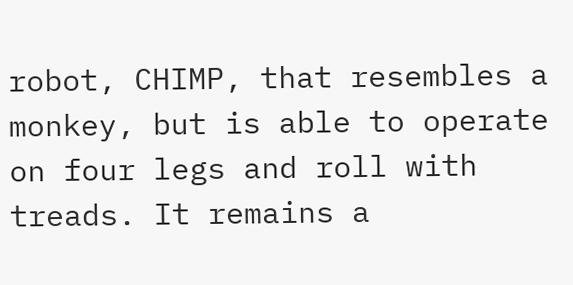robot, CHIMP, that resembles a monkey, but is able to operate on four legs and roll with treads. It remains a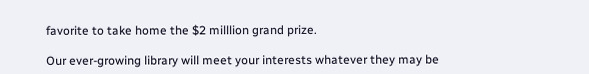favorite to take home the $2 milllion grand prize.

Our ever-growing library will meet your interests whatever they may be